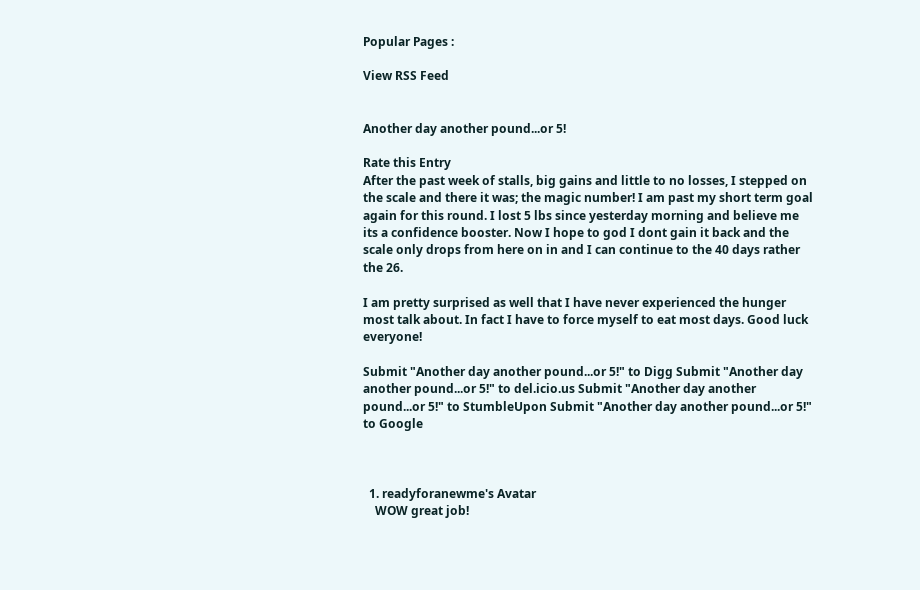Popular Pages :

View RSS Feed


Another day another pound...or 5!

Rate this Entry
After the past week of stalls, big gains and little to no losses, I stepped on the scale and there it was; the magic number! I am past my short term goal again for this round. I lost 5 lbs since yesterday morning and believe me its a confidence booster. Now I hope to god I dont gain it back and the scale only drops from here on in and I can continue to the 40 days rather the 26.

I am pretty surprised as well that I have never experienced the hunger most talk about. In fact I have to force myself to eat most days. Good luck everyone!

Submit "Another day another pound...or 5!" to Digg Submit "Another day another pound...or 5!" to del.icio.us Submit "Another day another pound...or 5!" to StumbleUpon Submit "Another day another pound...or 5!" to Google



  1. readyforanewme's Avatar
    WOW great job!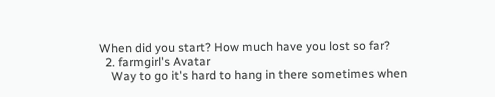When did you start? How much have you lost so far?
  2. farmgirl's Avatar
    Way to go it's hard to hang in there sometimes when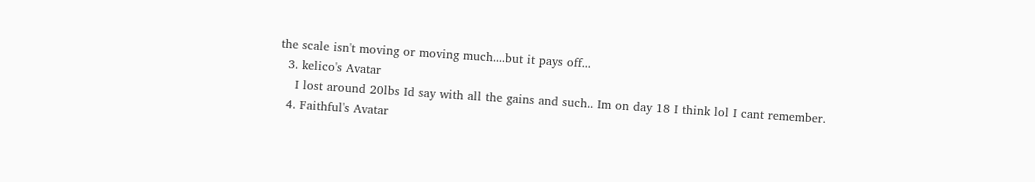the scale isn't moving or moving much....but it pays off...
  3. kelico's Avatar
    I lost around 20lbs Id say with all the gains and such.. Im on day 18 I think lol I cant remember.
  4. Faithful's Avatar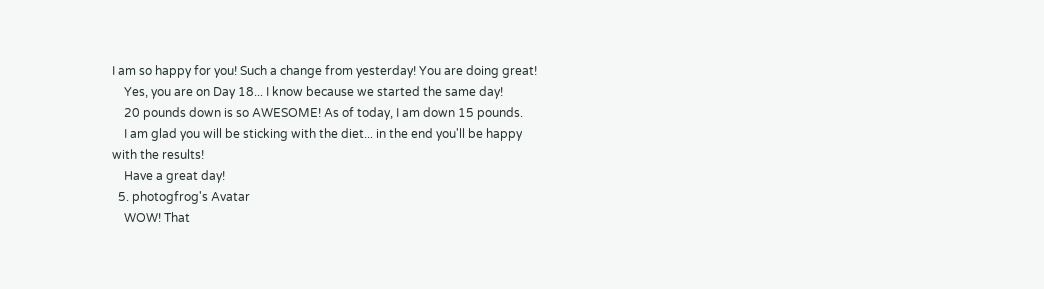I am so happy for you! Such a change from yesterday! You are doing great!
    Yes, you are on Day 18... I know because we started the same day!
    20 pounds down is so AWESOME! As of today, I am down 15 pounds.
    I am glad you will be sticking with the diet... in the end you'll be happy with the results!
    Have a great day!
  5. photogfrog's Avatar
    WOW! That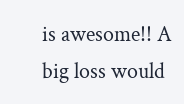is awesome!! A big loss would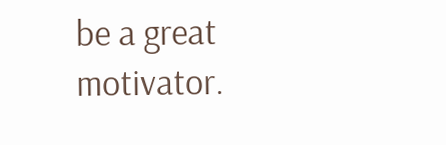be a great motivator.